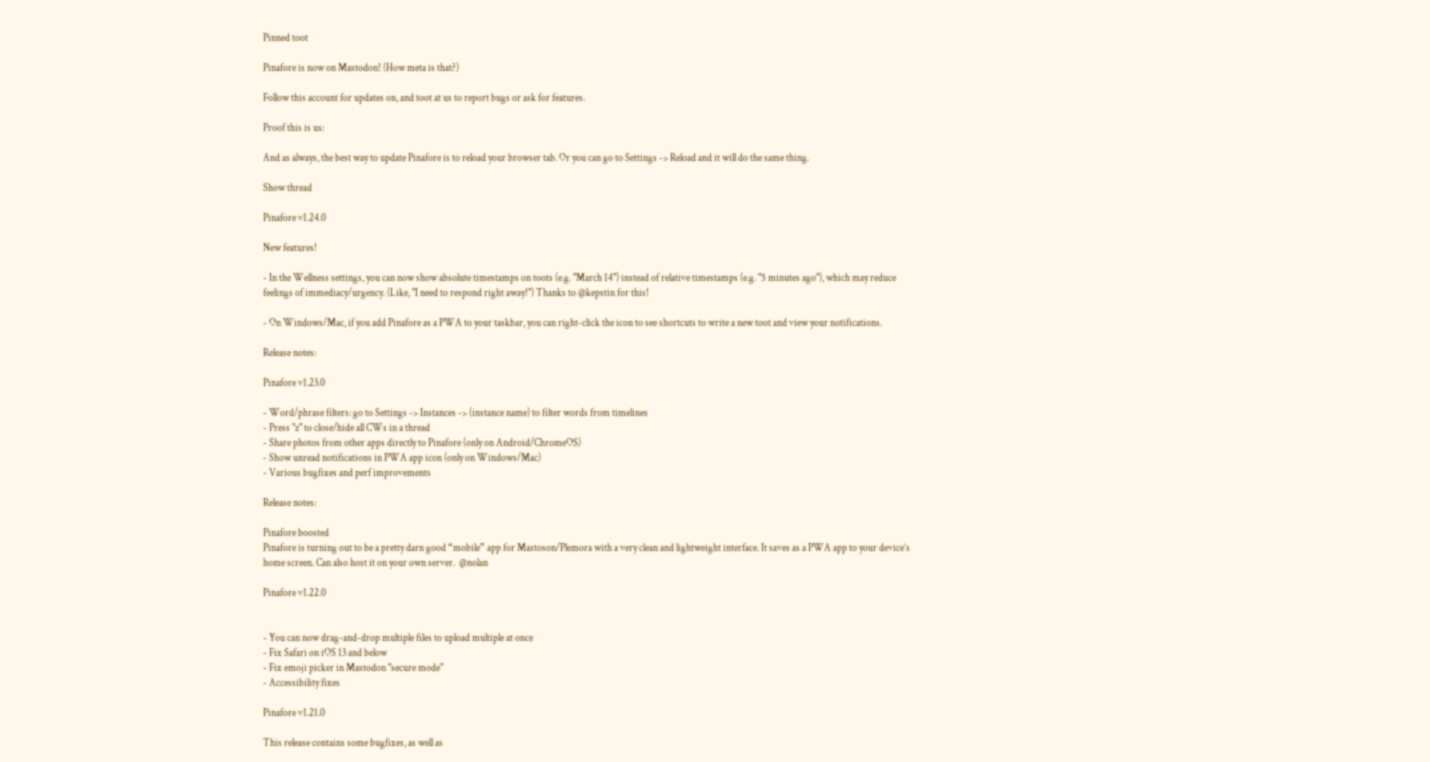Pinned toot

Pinafore is now on Mastodon! (How meta is that?)

Follow this account for updates on, and toot at us to report bugs or ask for features.

Proof this is us:

And as always, the best way to update Pinafore is to reload your browser tab. Or you can go to Settings -> Reload and it will do the same thing.

Show thread

Pinafore v1.24.0

New features!

- In the Wellness settings, you can now show absolute timestamps on toots (e.g. "March 14") instead of relative timestamps (e.g. "5 minutes ago"), which may reduce feelings of immediacy/urgency. (Like, "I need to respond right away!") Thanks to @kepstin for this!

- On Windows/Mac, if you add Pinafore as a PWA to your taskbar, you can right-click the icon to see shortcuts to write a new toot and view your notifications.

Release notes:

Pinafore v1.23.0

- Word/phrase filters: go to Settings -> Instances -> (instance name) to filter words from timelines
- Press "z" to close/hide all CWs in a thread
- Share photos from other apps directly to Pinafore (only on Android/ChromeOS)
- Show unread notifications in PWA app icon (only on Windows/Mac)
- Various bugfixes and perf improvements

Release notes:

Pinafore boosted
Pinafore is turning out to be a pretty darn good “mobile” app for Mastoson/Plemora with a very clean and lightweight interface. It saves as a PWA app to your device’s home screen. Can also host it on your own server.  @nolan

Pinafore v1.22.0


- You can now drag-and-drop multiple files to upload multiple at once
- Fix Safari on iOS 13 and below
- Fix emoji picker in Mastodon "secure mode"
- Accessibility fixes

Pinafore v1.21.0

This release contains some bugfixes, as well as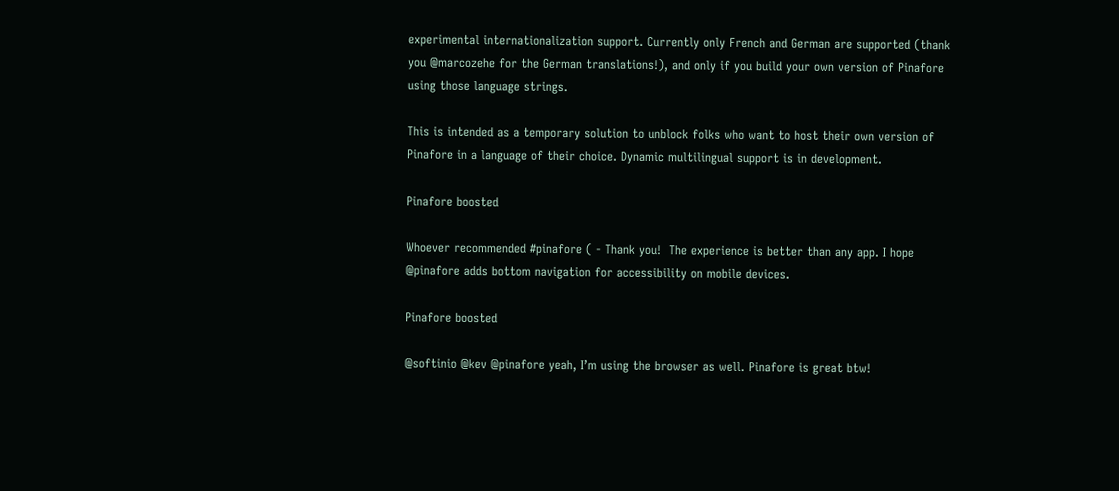experimental internationalization support. Currently only French and German are supported (thank you @marcozehe for the German translations!), and only if you build your own version of Pinafore using those language strings.

This is intended as a temporary solution to unblock folks who want to host their own version of Pinafore in a language of their choice. Dynamic multilingual support is in development.

Pinafore boosted

Whoever recommended #pinafore ( - Thank you!  The experience is better than any app. I hope @pinafore adds bottom navigation for accessibility on mobile devices.

Pinafore boosted

@softinio @kev @pinafore yeah, I’m using the browser as well. Pinafore is great btw!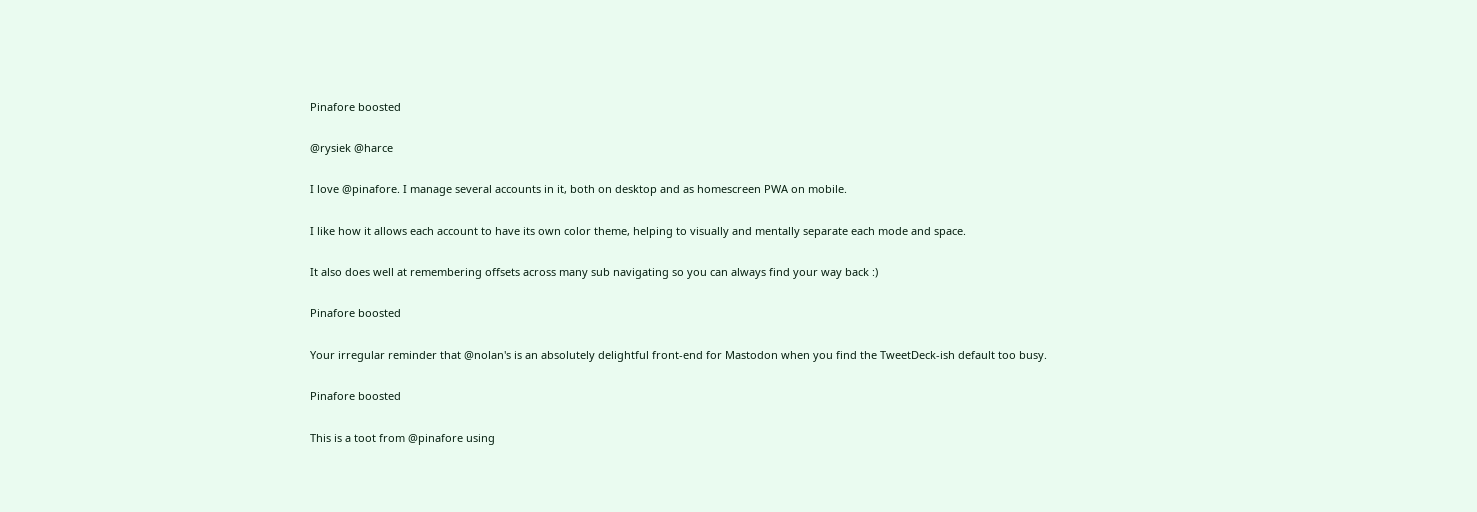Pinafore boosted

@rysiek @harce

I love @pinafore. I manage several accounts in it, both on desktop and as homescreen PWA on mobile.

I like how it allows each account to have its own color theme, helping to visually and mentally separate each mode and space.

It also does well at remembering offsets across many sub navigating so you can always find your way back :)

Pinafore boosted

Your irregular reminder that @nolan's is an absolutely delightful front-end for Mastodon when you find the TweetDeck-ish default too busy.

Pinafore boosted

This is a toot from @pinafore using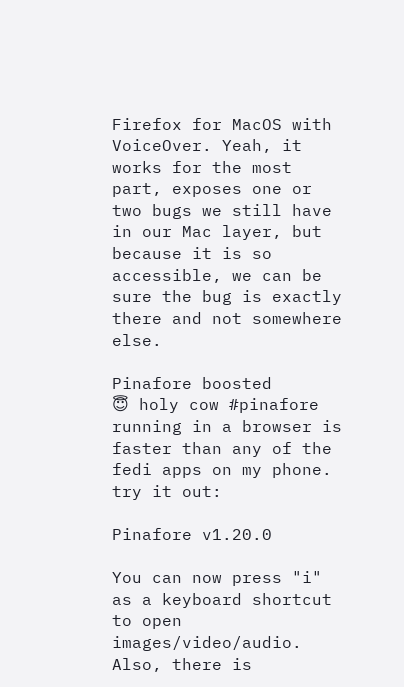Firefox for MacOS with VoiceOver. Yeah, it works for the most part, exposes one or two bugs we still have in our Mac layer, but because it is so accessible, we can be sure the bug is exactly there and not somewhere else.

Pinafore boosted
😇 holy cow #pinafore running in a browser is faster than any of the fedi apps on my phone. try it out:

Pinafore v1.20.0

You can now press "i" as a keyboard shortcut to open images/video/audio. Also, there is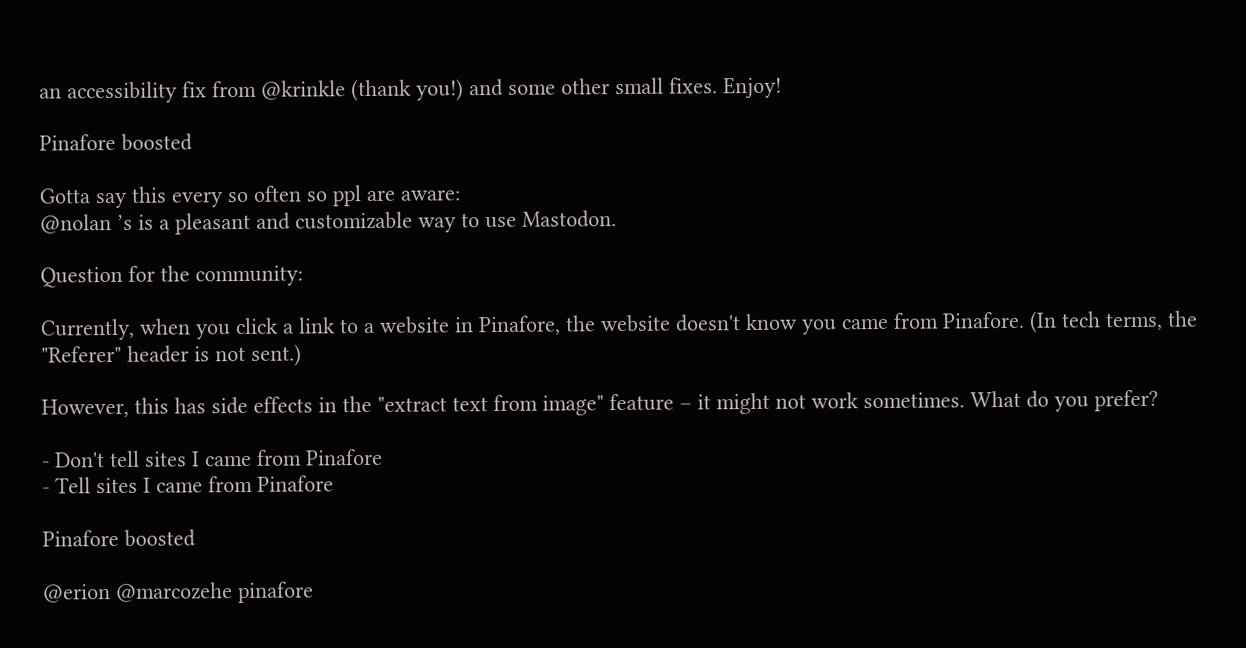an accessibility fix from @krinkle (thank you!) and some other small fixes. Enjoy!

Pinafore boosted

Gotta say this every so often so ppl are aware:
@nolan ’s is a pleasant and customizable way to use Mastodon.

Question for the community:

Currently, when you click a link to a website in Pinafore, the website doesn't know you came from Pinafore. (In tech terms, the "Referer" header is not sent.)

However, this has side effects in the "extract text from image" feature – it might not work sometimes. What do you prefer?

- Don't tell sites I came from Pinafore
- Tell sites I came from Pinafore

Pinafore boosted

@erion @marcozehe pinafore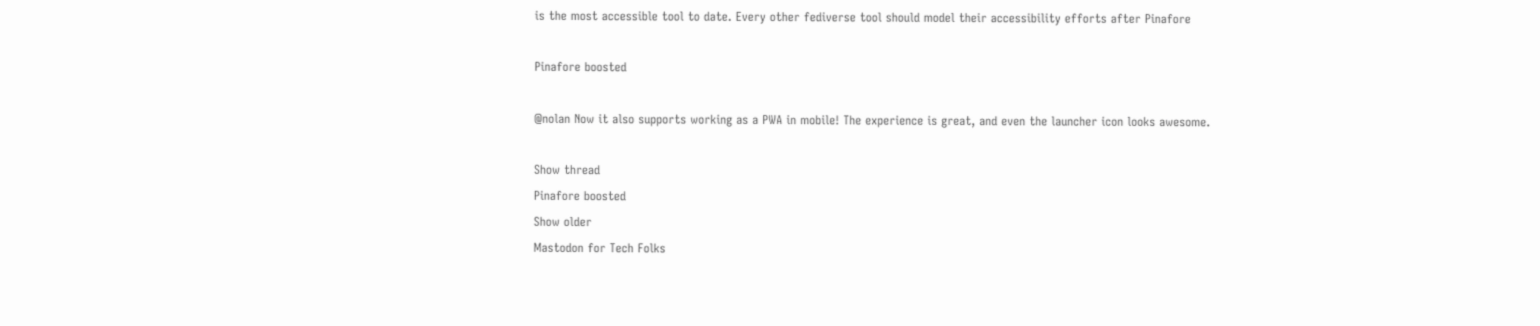is the most accessible tool to date. Every other fediverse tool should model their accessibility efforts after Pinafore

Pinafore boosted

@nolan Now it also supports working as a PWA in mobile! The experience is great, and even the launcher icon looks awesome.

Show thread
Pinafore boosted
Show older
Mastodon for Tech Folks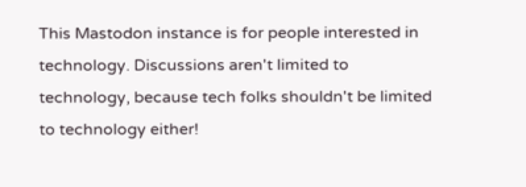This Mastodon instance is for people interested in technology. Discussions aren't limited to technology, because tech folks shouldn't be limited to technology either!